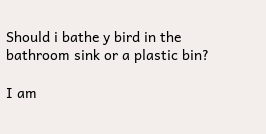Should i bathe y bird in the bathroom sink or a plastic bin?

I am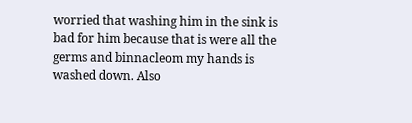worried that washing him in the sink is bad for him because that is were all the germs and binnacleom my hands is washed down. Also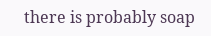there is probably soap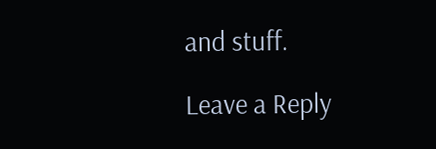and stuff.

Leave a Reply